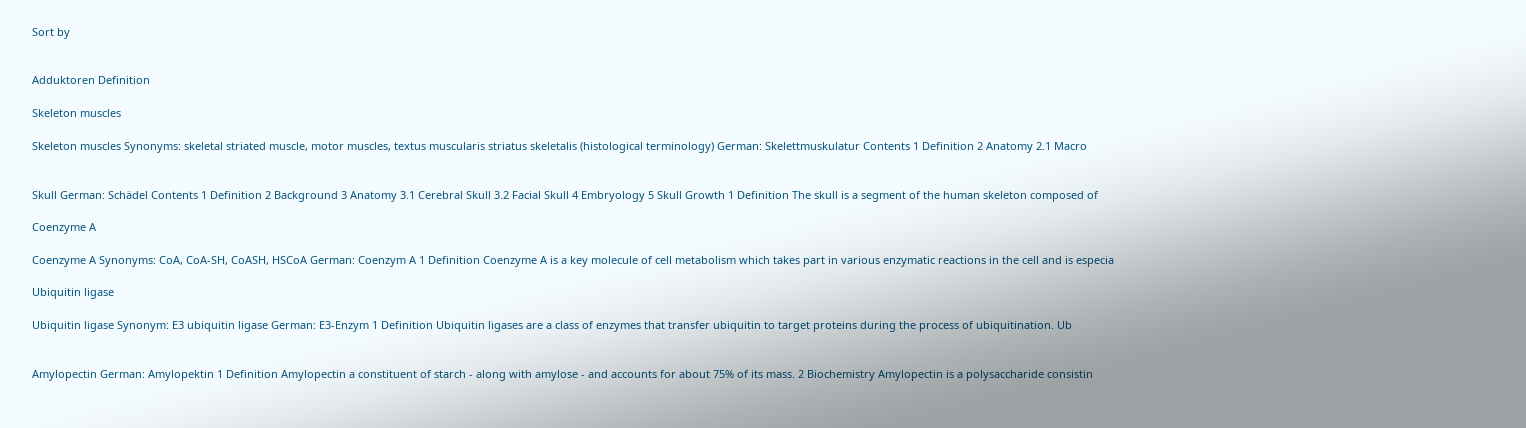Sort by


Adduktoren Definition

Skeleton muscles

Skeleton muscles Synonyms: skeletal striated muscle, motor muscles, textus muscularis striatus skeletalis (histological terminology) German: Skelettmuskulatur Contents 1 Definition 2 Anatomy 2.1 Macro


Skull German: Schädel Contents 1 Definition 2 Background 3 Anatomy 3.1 Cerebral Skull 3.2 Facial Skull 4 Embryology 5 Skull Growth 1 Definition The skull is a segment of the human skeleton composed of

Coenzyme A

Coenzyme A Synonyms: CoA, CoA-SH, CoASH, HSCoA German: Coenzym A 1 Definition Coenzyme A is a key molecule of cell metabolism which takes part in various enzymatic reactions in the cell and is especia

Ubiquitin ligase

Ubiquitin ligase Synonym: E3 ubiquitin ligase German: E3-Enzym 1 Definition Ubiquitin ligases are a class of enzymes that transfer ubiquitin to target proteins during the process of ubiquitination. Ub


Amylopectin German: Amylopektin 1 Definition Amylopectin a constituent of starch - along with amylose - and accounts for about 75% of its mass. 2 Biochemistry Amylopectin is a polysaccharide consistin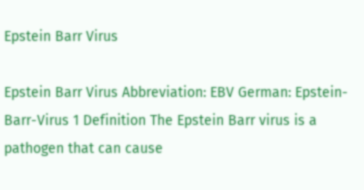Epstein Barr Virus

Epstein Barr Virus Abbreviation: EBV German: Epstein-Barr-Virus 1 Definition The Epstein Barr virus is a pathogen that can cause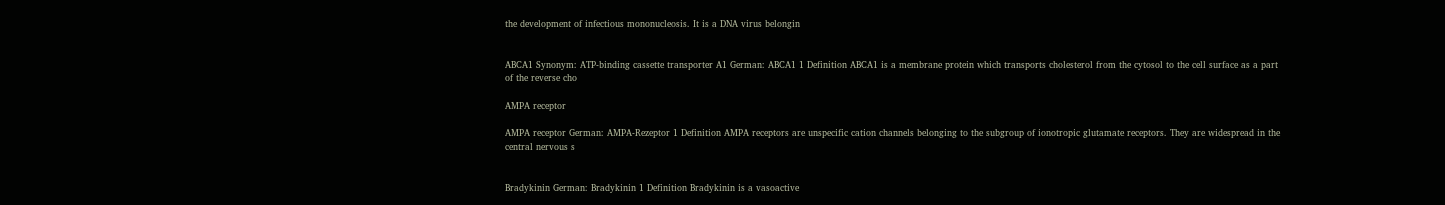the development of infectious mononucleosis. It is a DNA virus belongin


ABCA1 Synonym: ATP-binding cassette transporter A1 German: ABCA1 1 Definition ABCA1 is a membrane protein which transports cholesterol from the cytosol to the cell surface as a part of the reverse cho

AMPA receptor

AMPA receptor German: AMPA-Rezeptor 1 Definition AMPA receptors are unspecific cation channels belonging to the subgroup of ionotropic glutamate receptors. They are widespread in the central nervous s


Bradykinin German: Bradykinin 1 Definition Bradykinin is a vasoactive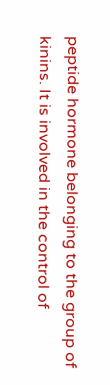peptide hormone belonging to the group of kinins. It is involved in the control of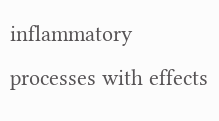inflammatory processes with effects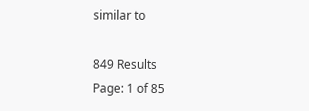similar to

849 Results
Page: 1 of 85